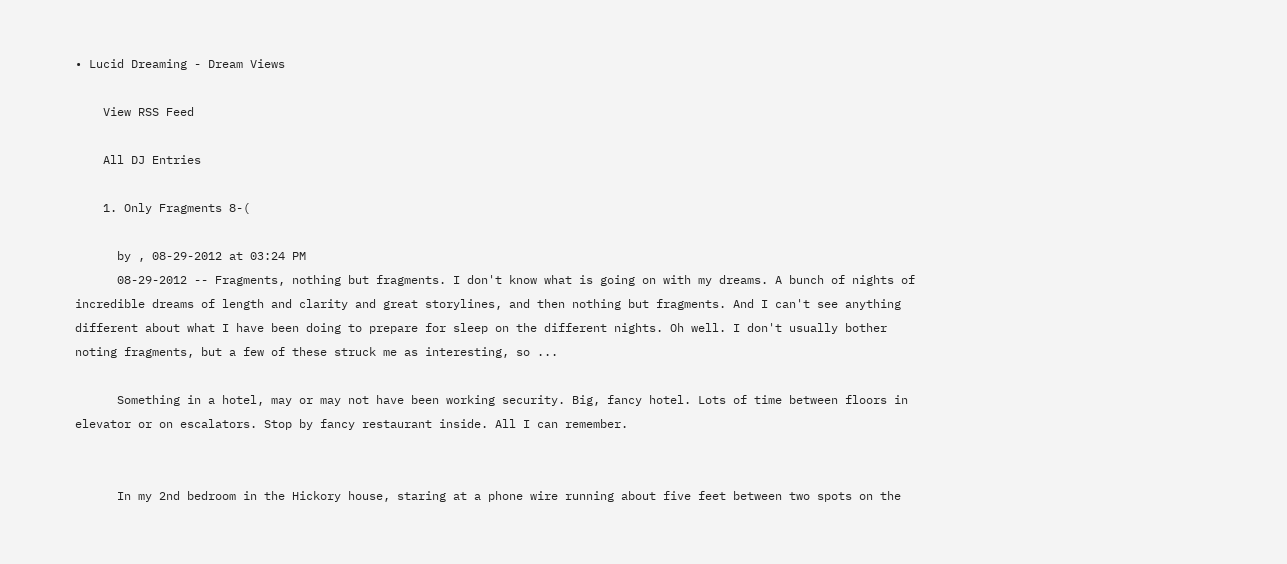• Lucid Dreaming - Dream Views

    View RSS Feed

    All DJ Entries

    1. Only Fragments 8-(

      by , 08-29-2012 at 03:24 PM
      08-29-2012 -- Fragments, nothing but fragments. I don't know what is going on with my dreams. A bunch of nights of incredible dreams of length and clarity and great storylines, and then nothing but fragments. And I can't see anything different about what I have been doing to prepare for sleep on the different nights. Oh well. I don't usually bother noting fragments, but a few of these struck me as interesting, so ...

      Something in a hotel, may or may not have been working security. Big, fancy hotel. Lots of time between floors in elevator or on escalators. Stop by fancy restaurant inside. All I can remember.


      In my 2nd bedroom in the Hickory house, staring at a phone wire running about five feet between two spots on the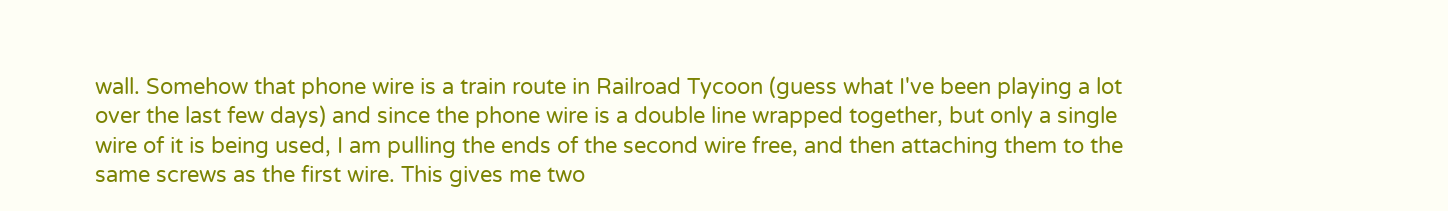wall. Somehow that phone wire is a train route in Railroad Tycoon (guess what I've been playing a lot over the last few days) and since the phone wire is a double line wrapped together, but only a single wire of it is being used, I am pulling the ends of the second wire free, and then attaching them to the same screws as the first wire. This gives me two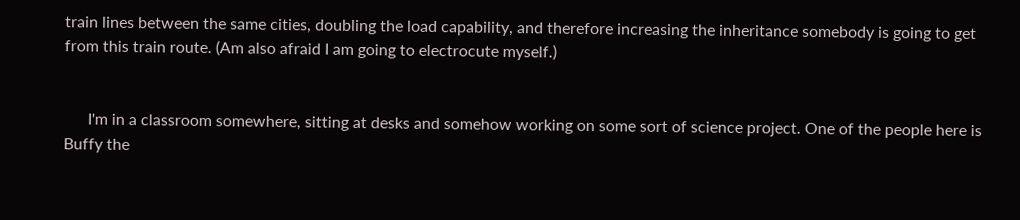train lines between the same cities, doubling the load capability, and therefore increasing the inheritance somebody is going to get from this train route. (Am also afraid I am going to electrocute myself.)


      I'm in a classroom somewhere, sitting at desks and somehow working on some sort of science project. One of the people here is Buffy the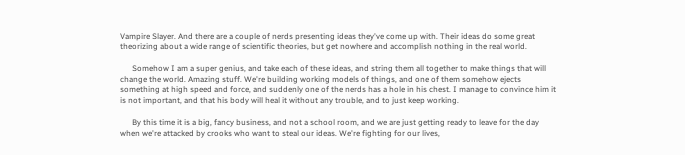Vampire Slayer. And there are a couple of nerds presenting ideas they've come up with. Their ideas do some great theorizing about a wide range of scientific theories, but get nowhere and accomplish nothing in the real world.

      Somehow I am a super genius, and take each of these ideas, and string them all together to make things that will change the world. Amazing stuff. We're building working models of things, and one of them somehow ejects something at high speed and force, and suddenly one of the nerds has a hole in his chest. I manage to convince him it is not important, and that his body will heal it without any trouble, and to just keep working.

      By this time it is a big, fancy business, and not a school room, and we are just getting ready to leave for the day when we're attacked by crooks who want to steal our ideas. We're fighting for our lives,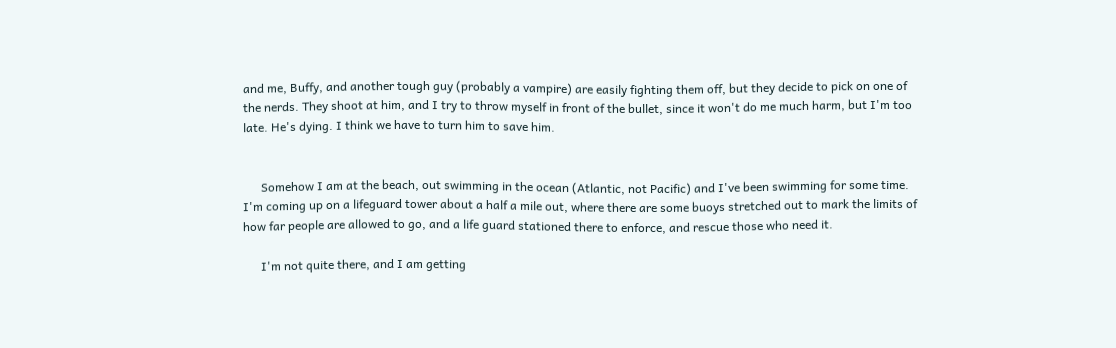and me, Buffy, and another tough guy (probably a vampire) are easily fighting them off, but they decide to pick on one of the nerds. They shoot at him, and I try to throw myself in front of the bullet, since it won't do me much harm, but I'm too late. He's dying. I think we have to turn him to save him.


      Somehow I am at the beach, out swimming in the ocean (Atlantic, not Pacific) and I've been swimming for some time. I'm coming up on a lifeguard tower about a half a mile out, where there are some buoys stretched out to mark the limits of how far people are allowed to go, and a life guard stationed there to enforce, and rescue those who need it.

      I'm not quite there, and I am getting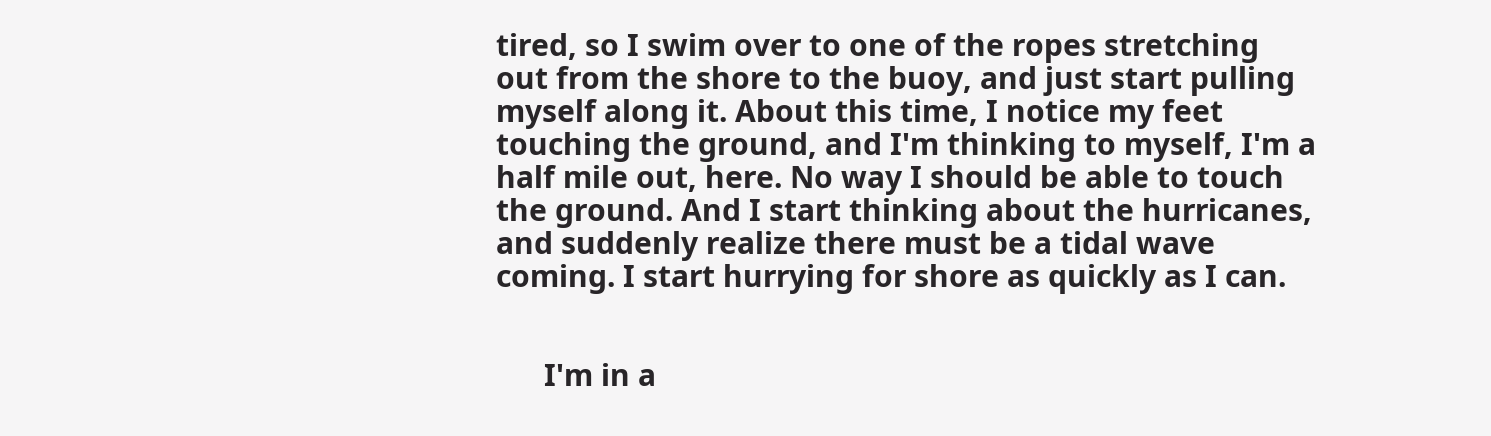tired, so I swim over to one of the ropes stretching out from the shore to the buoy, and just start pulling myself along it. About this time, I notice my feet touching the ground, and I'm thinking to myself, I'm a half mile out, here. No way I should be able to touch the ground. And I start thinking about the hurricanes, and suddenly realize there must be a tidal wave coming. I start hurrying for shore as quickly as I can.


      I'm in a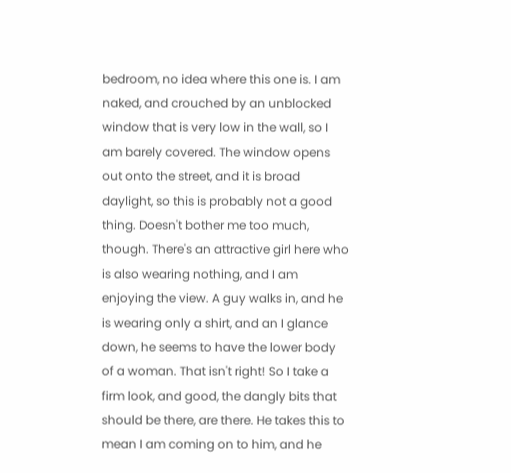bedroom, no idea where this one is. I am naked, and crouched by an unblocked window that is very low in the wall, so I am barely covered. The window opens out onto the street, and it is broad daylight, so this is probably not a good thing. Doesn't bother me too much, though. There's an attractive girl here who is also wearing nothing, and I am enjoying the view. A guy walks in, and he is wearing only a shirt, and an I glance down, he seems to have the lower body of a woman. That isn't right! So I take a firm look, and good, the dangly bits that should be there, are there. He takes this to mean I am coming on to him, and he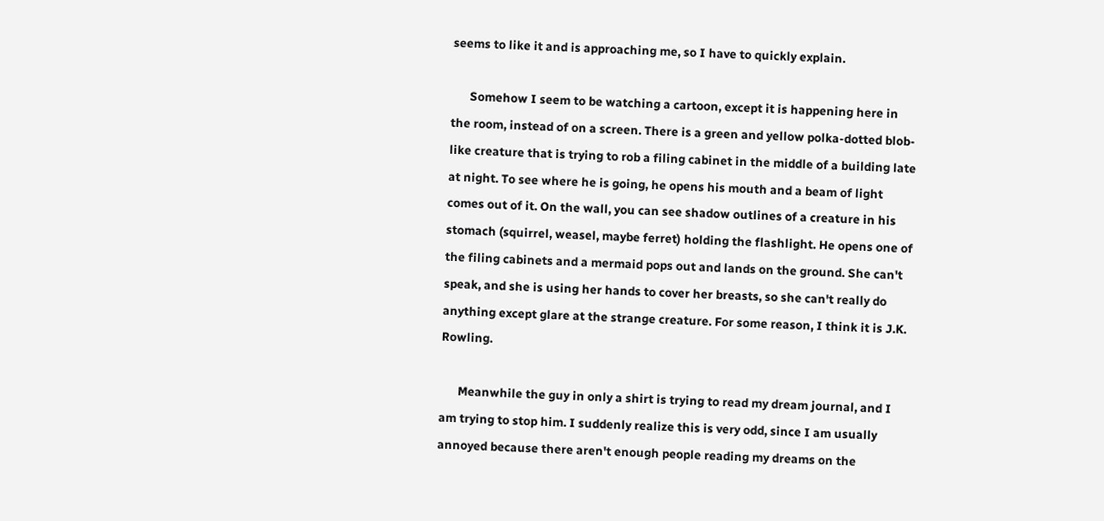seems to like it and is approaching me, so I have to quickly explain.

      Somehow I seem to be watching a cartoon, except it is happening here in the room, instead of on a screen. There is a green and yellow polka-dotted blob-like creature that is trying to rob a filing cabinet in the middle of a building late at night. To see where he is going, he opens his mouth and a beam of light comes out of it. On the wall, you can see shadow outlines of a creature in his stomach (squirrel, weasel, maybe ferret) holding the flashlight. He opens one of the filing cabinets and a mermaid pops out and lands on the ground. She can't speak, and she is using her hands to cover her breasts, so she can't really do anything except glare at the strange creature. For some reason, I think it is J.K. Rowling.

      Meanwhile the guy in only a shirt is trying to read my dream journal, and I am trying to stop him. I suddenly realize this is very odd, since I am usually annoyed because there aren't enough people reading my dreams on the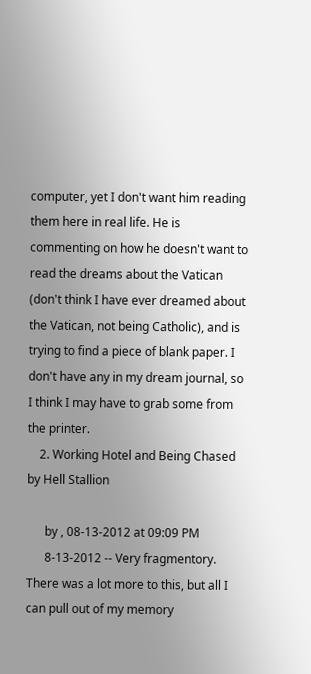computer, yet I don't want him reading them here in real life. He is commenting on how he doesn't want to read the dreams about the Vatican (don't think I have ever dreamed about the Vatican, not being Catholic), and is trying to find a piece of blank paper. I don't have any in my dream journal, so I think I may have to grab some from the printer.
    2. Working Hotel and Being Chased by Hell Stallion

      by , 08-13-2012 at 09:09 PM
      8-13-2012 -- Very fragmentory. There was a lot more to this, but all I can pull out of my memory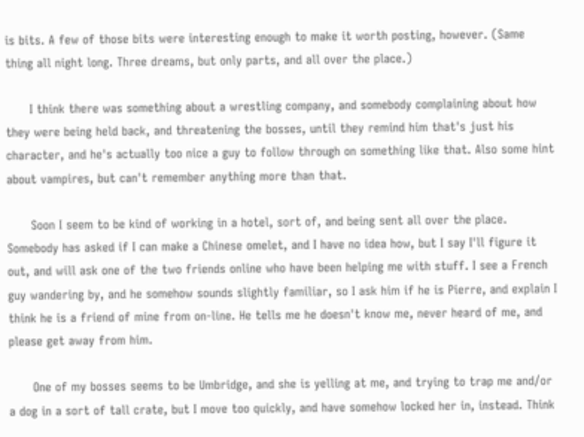is bits. A few of those bits were interesting enough to make it worth posting, however. (Same thing all night long. Three dreams, but only parts, and all over the place.)

      I think there was something about a wrestling company, and somebody complaining about how they were being held back, and threatening the bosses, until they remind him that's just his character, and he's actually too nice a guy to follow through on something like that. Also some hint about vampires, but can't remember anything more than that.

      Soon I seem to be kind of working in a hotel, sort of, and being sent all over the place. Somebody has asked if I can make a Chinese omelet, and I have no idea how, but I say I'll figure it out, and will ask one of the two friends online who have been helping me with stuff. I see a French guy wandering by, and he somehow sounds slightly familiar, so I ask him if he is Pierre, and explain I think he is a friend of mine from on-line. He tells me he doesn't know me, never heard of me, and please get away from him.

      One of my bosses seems to be Umbridge, and she is yelling at me, and trying to trap me and/or a dog in a sort of tall crate, but I move too quickly, and have somehow locked her in, instead. Think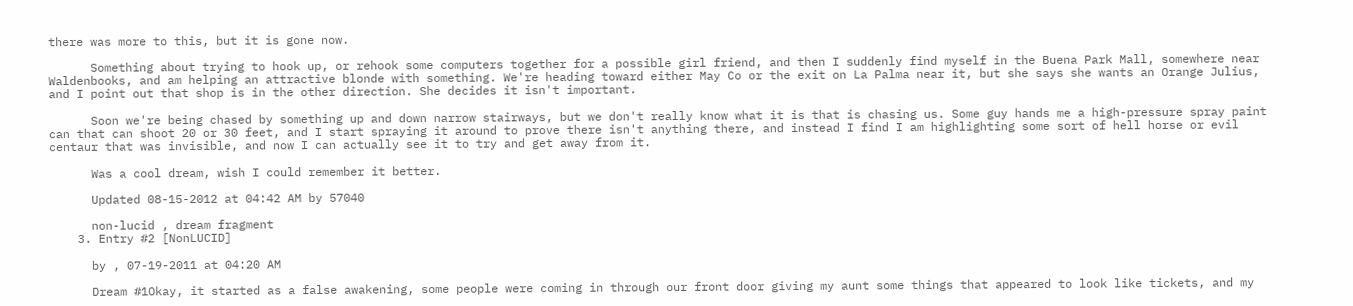there was more to this, but it is gone now.

      Something about trying to hook up, or rehook some computers together for a possible girl friend, and then I suddenly find myself in the Buena Park Mall, somewhere near Waldenbooks, and am helping an attractive blonde with something. We're heading toward either May Co or the exit on La Palma near it, but she says she wants an Orange Julius, and I point out that shop is in the other direction. She decides it isn't important.

      Soon we're being chased by something up and down narrow stairways, but we don't really know what it is that is chasing us. Some guy hands me a high-pressure spray paint can that can shoot 20 or 30 feet, and I start spraying it around to prove there isn't anything there, and instead I find I am highlighting some sort of hell horse or evil centaur that was invisible, and now I can actually see it to try and get away from it.

      Was a cool dream, wish I could remember it better.

      Updated 08-15-2012 at 04:42 AM by 57040

      non-lucid , dream fragment
    3. Entry #2 [NonLUCID]

      by , 07-19-2011 at 04:20 AM

      Dream #1Okay, it started as a false awakening, some people were coming in through our front door giving my aunt some things that appeared to look like tickets, and my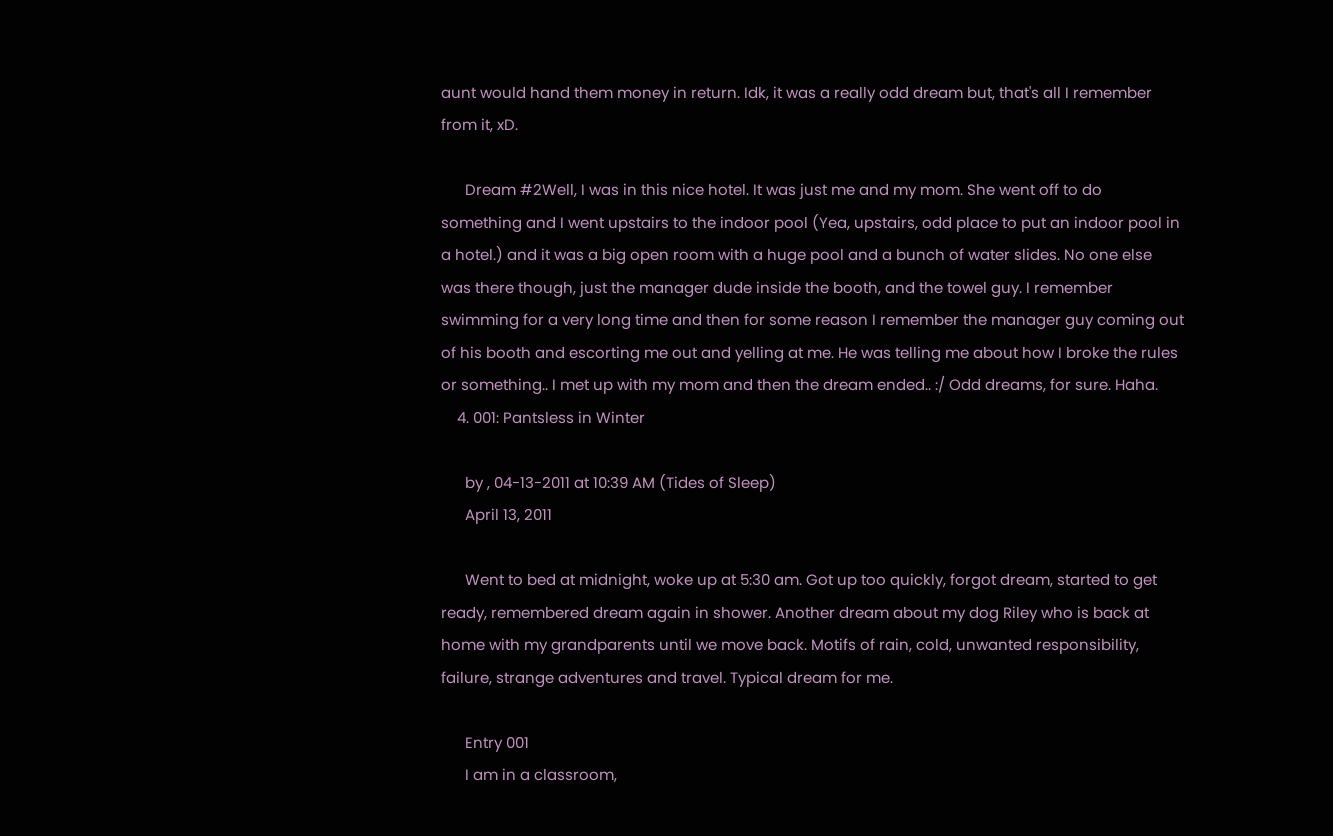aunt would hand them money in return. Idk, it was a really odd dream but, that's all I remember from it, xD.

      Dream #2Well, I was in this nice hotel. It was just me and my mom. She went off to do something and I went upstairs to the indoor pool (Yea, upstairs, odd place to put an indoor pool in a hotel.) and it was a big open room with a huge pool and a bunch of water slides. No one else was there though, just the manager dude inside the booth, and the towel guy. I remember swimming for a very long time and then for some reason I remember the manager guy coming out of his booth and escorting me out and yelling at me. He was telling me about how I broke the rules or something.. I met up with my mom and then the dream ended.. :/ Odd dreams, for sure. Haha.
    4. 001: Pantsless in Winter

      by , 04-13-2011 at 10:39 AM (Tides of Sleep)
      April 13, 2011

      Went to bed at midnight, woke up at 5:30 am. Got up too quickly, forgot dream, started to get ready, remembered dream again in shower. Another dream about my dog Riley who is back at home with my grandparents until we move back. Motifs of rain, cold, unwanted responsibility, failure, strange adventures and travel. Typical dream for me.

      Entry 001
      I am in a classroom,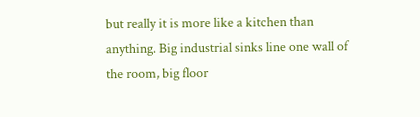but really it is more like a kitchen than anything. Big industrial sinks line one wall of the room, big floor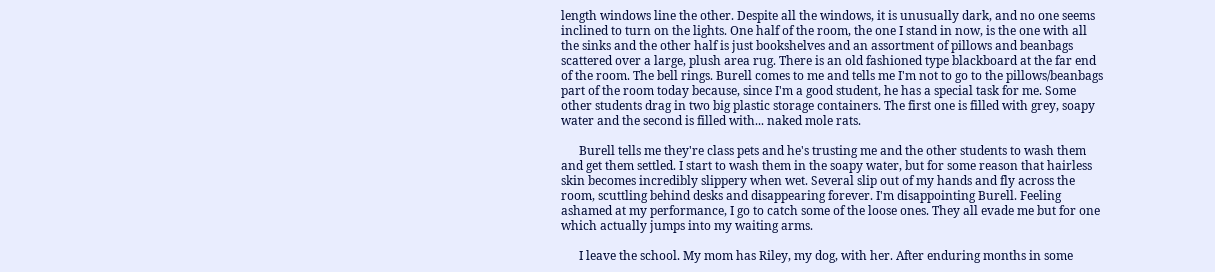length windows line the other. Despite all the windows, it is unusually dark, and no one seems inclined to turn on the lights. One half of the room, the one I stand in now, is the one with all the sinks and the other half is just bookshelves and an assortment of pillows and beanbags scattered over a large, plush area rug. There is an old fashioned type blackboard at the far end of the room. The bell rings. Burell comes to me and tells me I'm not to go to the pillows/beanbags part of the room today because, since I'm a good student, he has a special task for me. Some other students drag in two big plastic storage containers. The first one is filled with grey, soapy water and the second is filled with... naked mole rats.

      Burell tells me they're class pets and he's trusting me and the other students to wash them and get them settled. I start to wash them in the soapy water, but for some reason that hairless skin becomes incredibly slippery when wet. Several slip out of my hands and fly across the room, scuttling behind desks and disappearing forever. I'm disappointing Burell. Feeling ashamed at my performance, I go to catch some of the loose ones. They all evade me but for one which actually jumps into my waiting arms.

      I leave the school. My mom has Riley, my dog, with her. After enduring months in some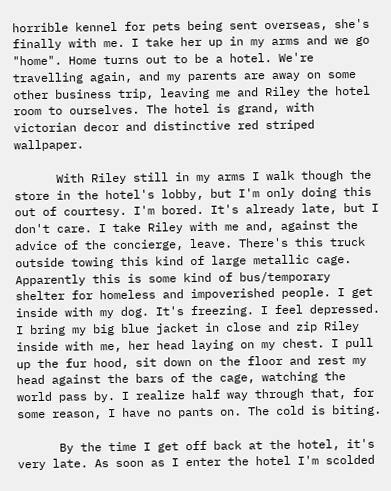horrible kennel for pets being sent overseas, she's finally with me. I take her up in my arms and we go "home". Home turns out to be a hotel. We're travelling again, and my parents are away on some other business trip, leaving me and Riley the hotel room to ourselves. The hotel is grand, with victorian decor and distinctive red striped wallpaper.

      With Riley still in my arms I walk though the store in the hotel's lobby, but I'm only doing this out of courtesy. I'm bored. It's already late, but I don't care. I take Riley with me and, against the advice of the concierge, leave. There's this truck outside towing this kind of large metallic cage. Apparently this is some kind of bus/temporary shelter for homeless and impoverished people. I get inside with my dog. It's freezing. I feel depressed. I bring my big blue jacket in close and zip Riley inside with me, her head laying on my chest. I pull up the fur hood, sit down on the floor and rest my head against the bars of the cage, watching the world pass by. I realize half way through that, for some reason, I have no pants on. The cold is biting.

      By the time I get off back at the hotel, it's very late. As soon as I enter the hotel I'm scolded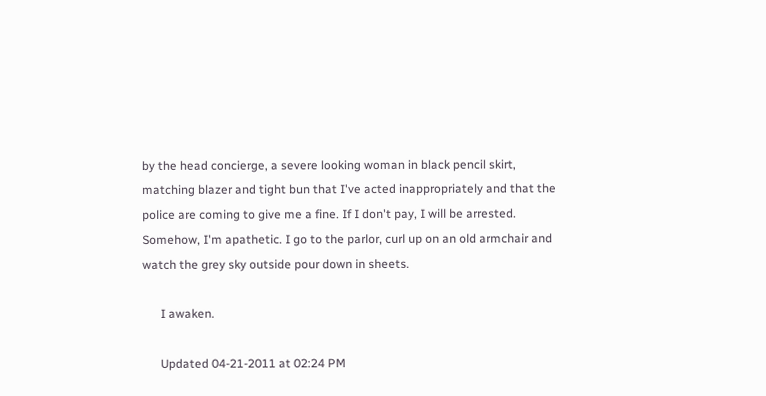by the head concierge, a severe looking woman in black pencil skirt, matching blazer and tight bun that I've acted inappropriately and that the police are coming to give me a fine. If I don't pay, I will be arrested. Somehow, I'm apathetic. I go to the parlor, curl up on an old armchair and watch the grey sky outside pour down in sheets.

      I awaken.

      Updated 04-21-2011 at 02:24 PM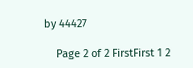by 44427

    Page 2 of 2 FirstFirst 1 2